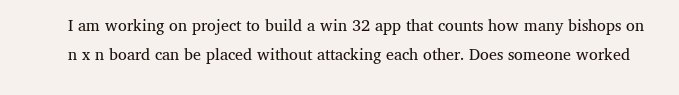I am working on project to build a win 32 app that counts how many bishops on n x n board can be placed without attacking each other. Does someone worked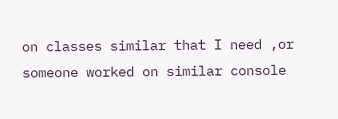on classes similar that I need ,or someone worked on similar console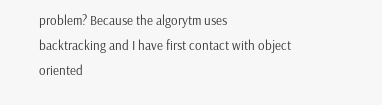problem? Because the algorytm uses backtracking and I have first contact with object oriented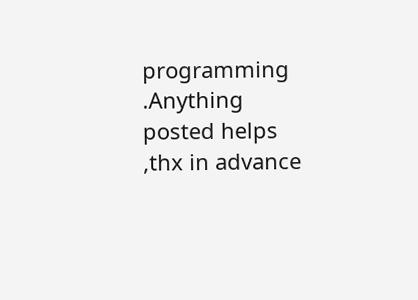programming .Anything posted helps ,thx in advance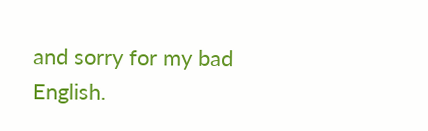and sorry for my bad English.